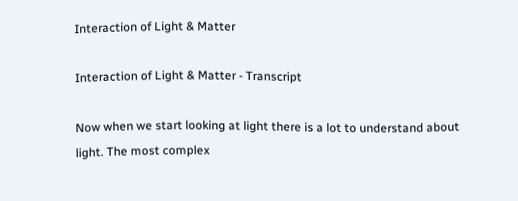Interaction of Light & Matter

Interaction of Light & Matter - Transcript

Now when we start looking at light there is a lot to understand about light. The most complex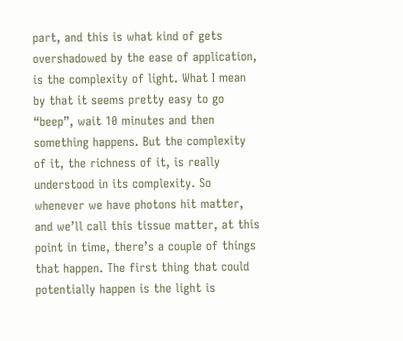part, and this is what kind of gets overshadowed by the ease of application, is the complexity of light. What I mean by that it seems pretty easy to go “beep”, wait 10 minutes and then something happens. But the complexity of it, the richness of it, is really understood in its complexity. So whenever we have photons hit matter, and we’ll call this tissue matter, at this point in time, there’s a couple of things that happen. The first thing that could potentially happen is the light is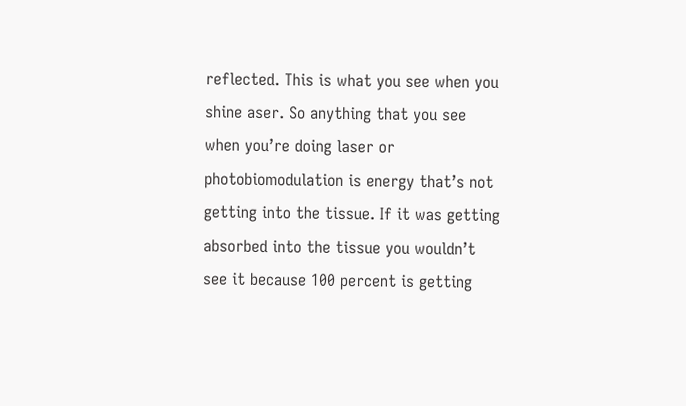reflected. This is what you see when you shine aser. So anything that you see when you’re doing laser or photobiomodulation is energy that’s not getting into the tissue. If it was getting absorbed into the tissue you wouldn’t see it because 100 percent is getting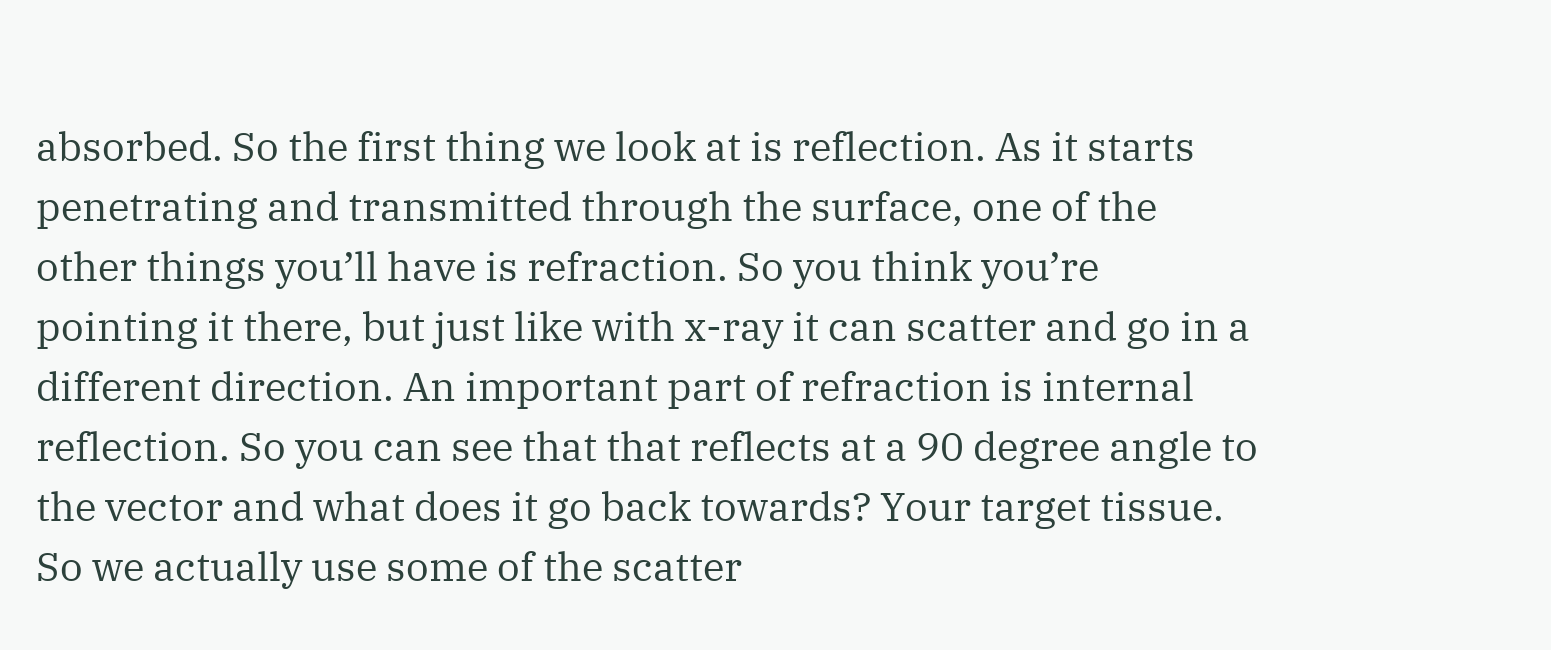absorbed. So the first thing we look at is reflection. As it starts penetrating and transmitted through the surface, one of the other things you’ll have is refraction. So you think you’re pointing it there, but just like with x-ray it can scatter and go in a different direction. An important part of refraction is internal reflection. So you can see that that reflects at a 90 degree angle to the vector and what does it go back towards? Your target tissue. So we actually use some of the scatter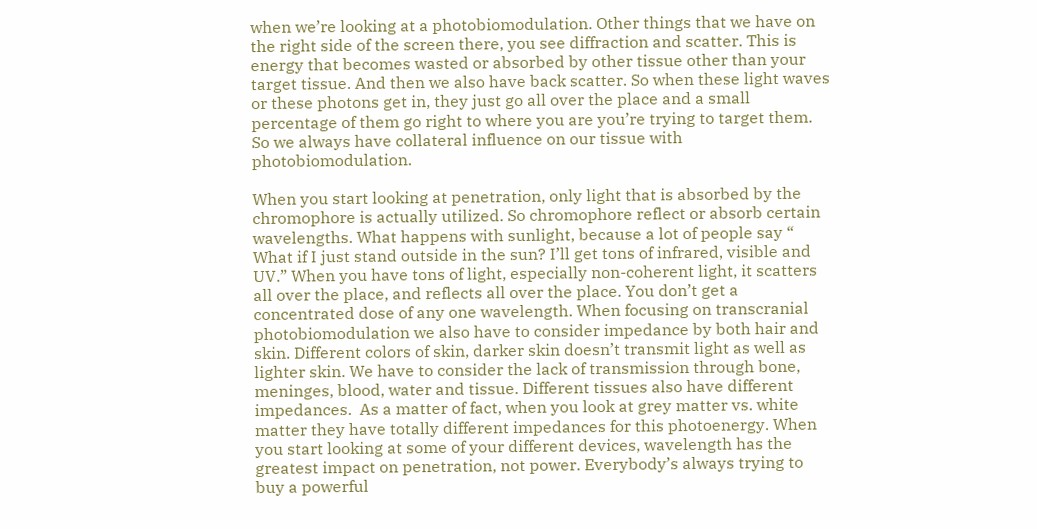when we’re looking at a photobiomodulation. Other things that we have on the right side of the screen there, you see diffraction and scatter. This is energy that becomes wasted or absorbed by other tissue other than your target tissue. And then we also have back scatter. So when these light waves or these photons get in, they just go all over the place and a small percentage of them go right to where you are you’re trying to target them. So we always have collateral influence on our tissue with photobiomodulation.

When you start looking at penetration, only light that is absorbed by the chromophore is actually utilized. So chromophore reflect or absorb certain wavelengths. What happens with sunlight, because a lot of people say “ What if I just stand outside in the sun? I’ll get tons of infrared, visible and UV.” When you have tons of light, especially non-coherent light, it scatters all over the place, and reflects all over the place. You don’t get a concentrated dose of any one wavelength. When focusing on transcranial photobiomodulation we also have to consider impedance by both hair and skin. Different colors of skin, darker skin doesn’t transmit light as well as lighter skin. We have to consider the lack of transmission through bone, meninges, blood, water and tissue. Different tissues also have different impedances.  As a matter of fact, when you look at grey matter vs. white matter they have totally different impedances for this photoenergy. When you start looking at some of your different devices, wavelength has the greatest impact on penetration, not power. Everybody’s always trying to buy a powerful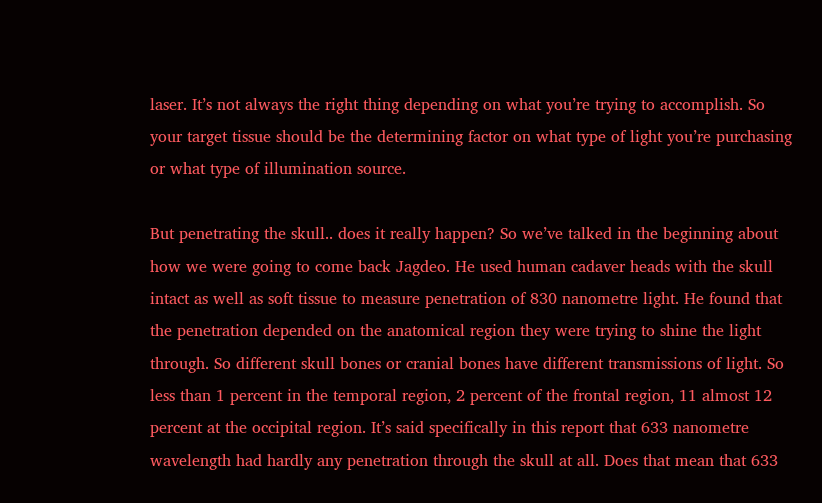laser. It’s not always the right thing depending on what you’re trying to accomplish. So your target tissue should be the determining factor on what type of light you’re purchasing or what type of illumination source.

But penetrating the skull.. does it really happen? So we’ve talked in the beginning about how we were going to come back Jagdeo. He used human cadaver heads with the skull intact as well as soft tissue to measure penetration of 830 nanometre light. He found that the penetration depended on the anatomical region they were trying to shine the light through. So different skull bones or cranial bones have different transmissions of light. So less than 1 percent in the temporal region, 2 percent of the frontal region, 11 almost 12 percent at the occipital region. It’s said specifically in this report that 633 nanometre wavelength had hardly any penetration through the skull at all. Does that mean that 633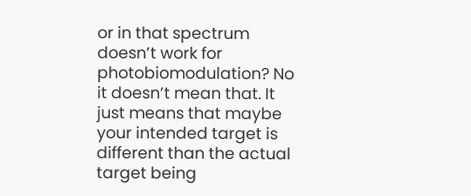or in that spectrum doesn’t work for photobiomodulation? No it doesn’t mean that. It just means that maybe your intended target is different than the actual target being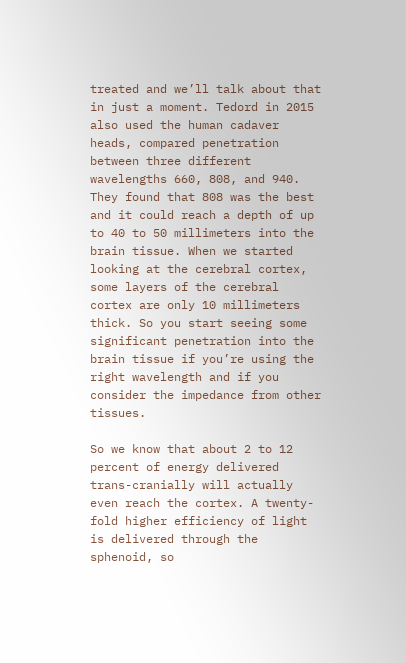treated and we’ll talk about that in just a moment. Tedord in 2015 also used the human cadaver heads, compared penetration between three different wavelengths 660, 808, and 940.  They found that 808 was the best and it could reach a depth of up to 40 to 50 millimeters into the brain tissue. When we started looking at the cerebral cortex, some layers of the cerebral cortex are only 10 millimeters thick. So you start seeing some significant penetration into the brain tissue if you’re using the right wavelength and if you consider the impedance from other tissues.

So we know that about 2 to 12 percent of energy delivered trans-cranially will actually even reach the cortex. A twenty-fold higher efficiency of light is delivered through the sphenoid, so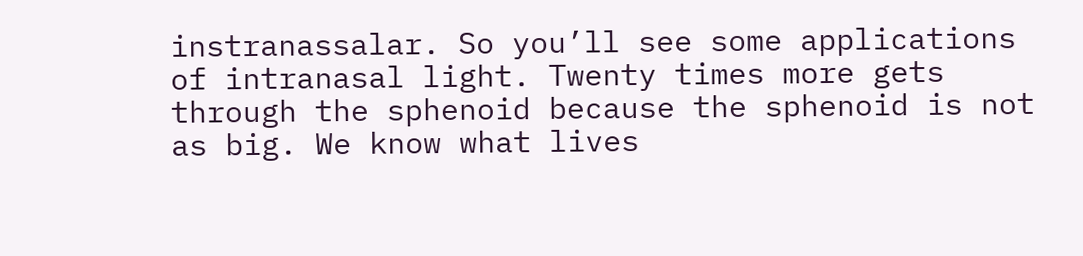instranassalar. So you’ll see some applications of intranasal light. Twenty times more gets through the sphenoid because the sphenoid is not as big. We know what lives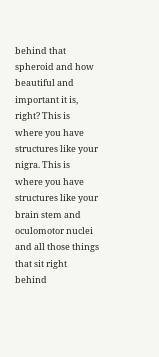behind that spheroid and how beautiful and important it is, right? This is where you have structures like your nigra. This is where you have structures like your brain stem and oculomotor nuclei and all those things that sit right behind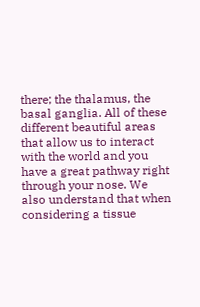there; the thalamus, the basal ganglia. All of these different beautiful areas that allow us to interact with the world and you have a great pathway right through your nose. We also understand that when considering a tissue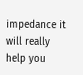impedance it will really help you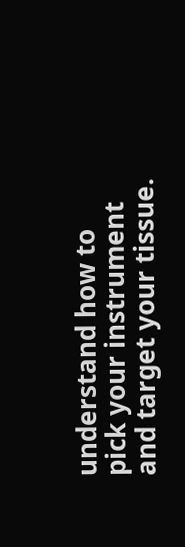understand how to pick your instrument and target your tissue.